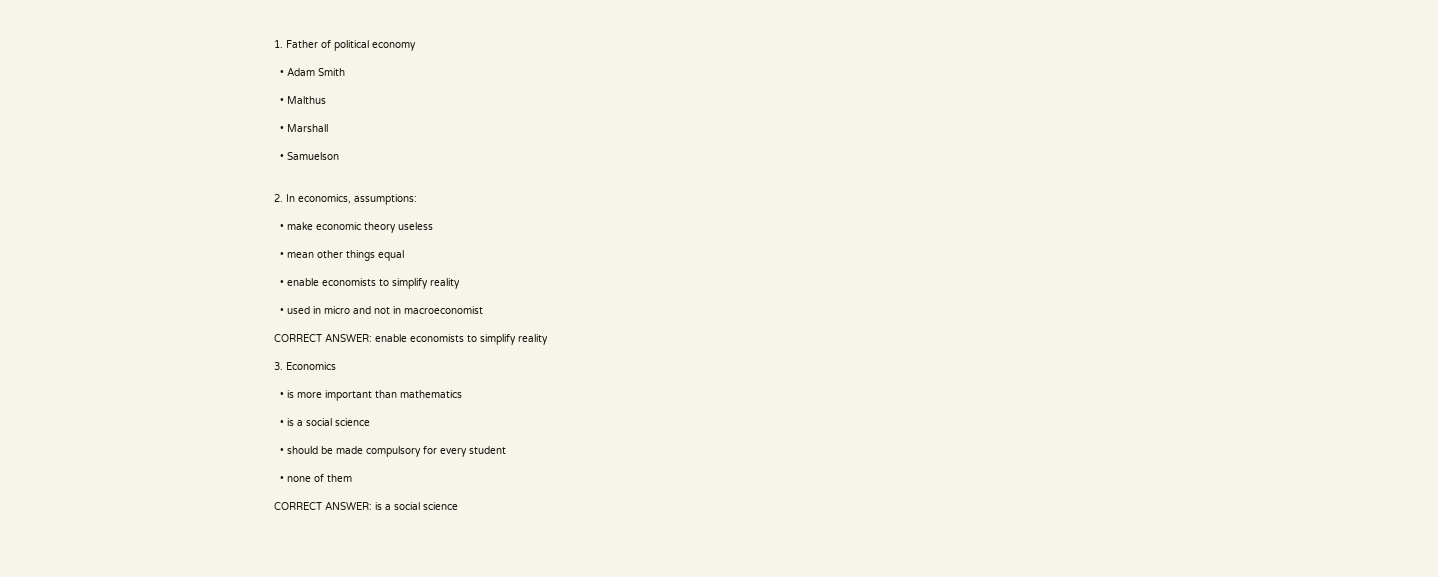1. Father of political economy

  • Adam Smith

  • Malthus

  • Marshall

  • Samuelson


2. In economics, assumptions:

  • make economic theory useless

  • mean other things equal

  • enable economists to simplify reality

  • used in micro and not in macroeconomist

CORRECT ANSWER: enable economists to simplify reality

3. Economics

  • is more important than mathematics

  • is a social science

  • should be made compulsory for every student

  • none of them

CORRECT ANSWER: is a social science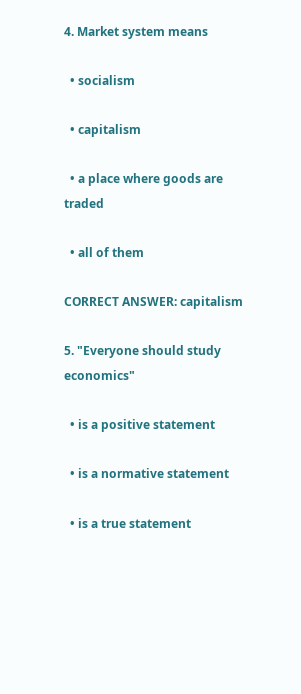4. Market system means

  • socialism

  • capitalism

  • a place where goods are traded

  • all of them

CORRECT ANSWER: capitalism

5. "Everyone should study economics"

  • is a positive statement

  • is a normative statement

  • is a true statement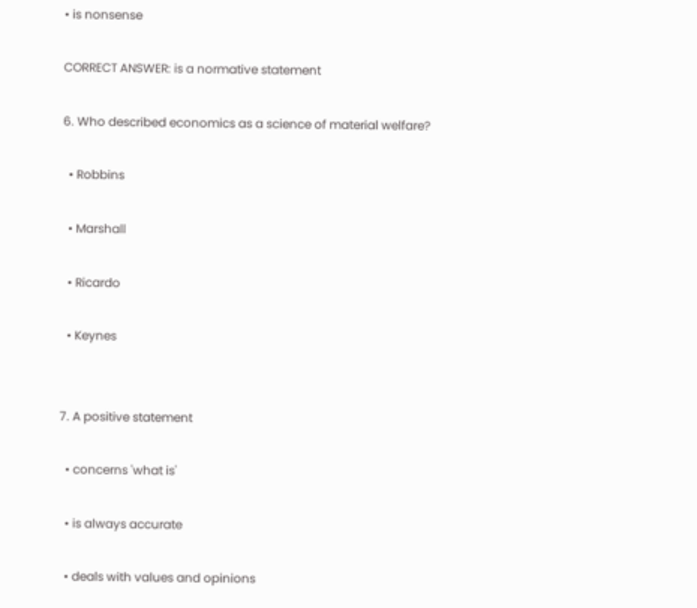• is nonsense

CORRECT ANSWER: is a normative statement

6. Who described economics as a science of material welfare?

  • Robbins

  • Marshall

  • Ricardo

  • Keynes


7. A positive statement

  • concerns 'what is'

  • is always accurate

  • deals with values and opinions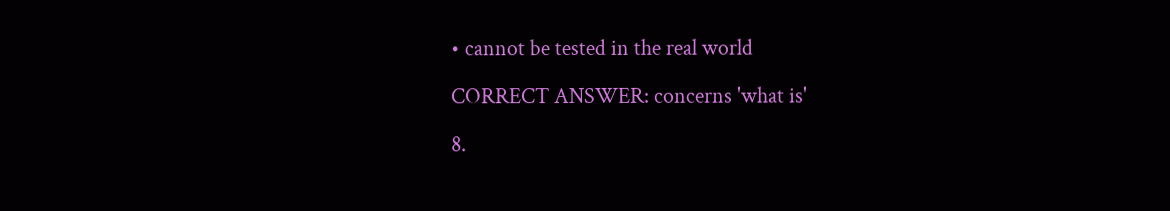• cannot be tested in the real world

CORRECT ANSWER: concerns 'what is'

8.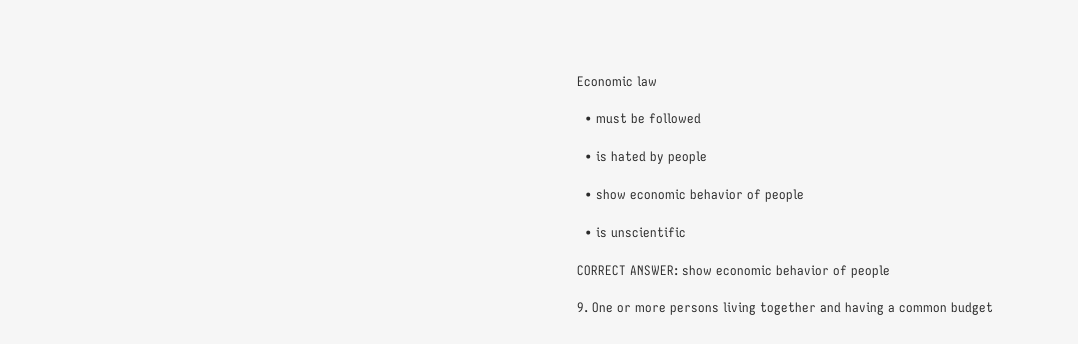Economic law

  • must be followed

  • is hated by people

  • show economic behavior of people

  • is unscientific

CORRECT ANSWER: show economic behavior of people

9. One or more persons living together and having a common budget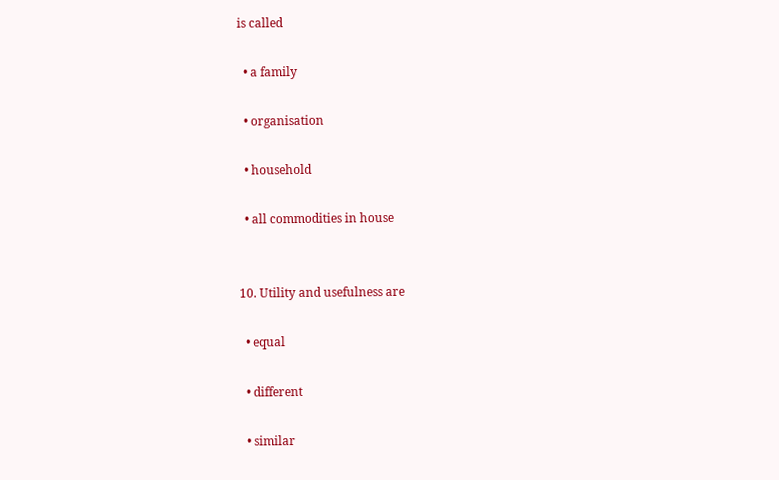is called

  • a family

  • organisation

  • household

  • all commodities in house


10. Utility and usefulness are

  • equal

  • different

  • similar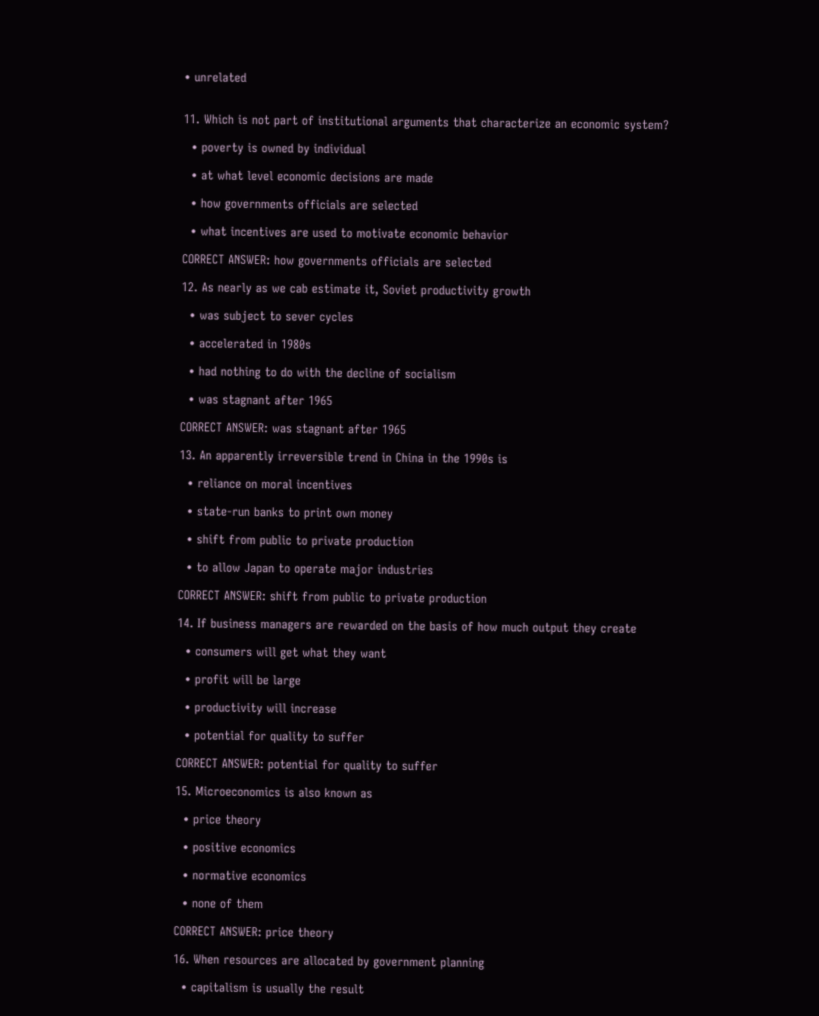• unrelated


11. Which is not part of institutional arguments that characterize an economic system?

  • poverty is owned by individual

  • at what level economic decisions are made

  • how governments officials are selected

  • what incentives are used to motivate economic behavior

CORRECT ANSWER: how governments officials are selected

12. As nearly as we cab estimate it, Soviet productivity growth

  • was subject to sever cycles

  • accelerated in 1980s

  • had nothing to do with the decline of socialism

  • was stagnant after 1965

CORRECT ANSWER: was stagnant after 1965

13. An apparently irreversible trend in China in the 1990s is

  • reliance on moral incentives

  • state-run banks to print own money

  • shift from public to private production

  • to allow Japan to operate major industries

CORRECT ANSWER: shift from public to private production

14. If business managers are rewarded on the basis of how much output they create

  • consumers will get what they want

  • profit will be large

  • productivity will increase

  • potential for quality to suffer

CORRECT ANSWER: potential for quality to suffer

15. Microeconomics is also known as

  • price theory

  • positive economics

  • normative economics

  • none of them

CORRECT ANSWER: price theory

16. When resources are allocated by government planning

  • capitalism is usually the result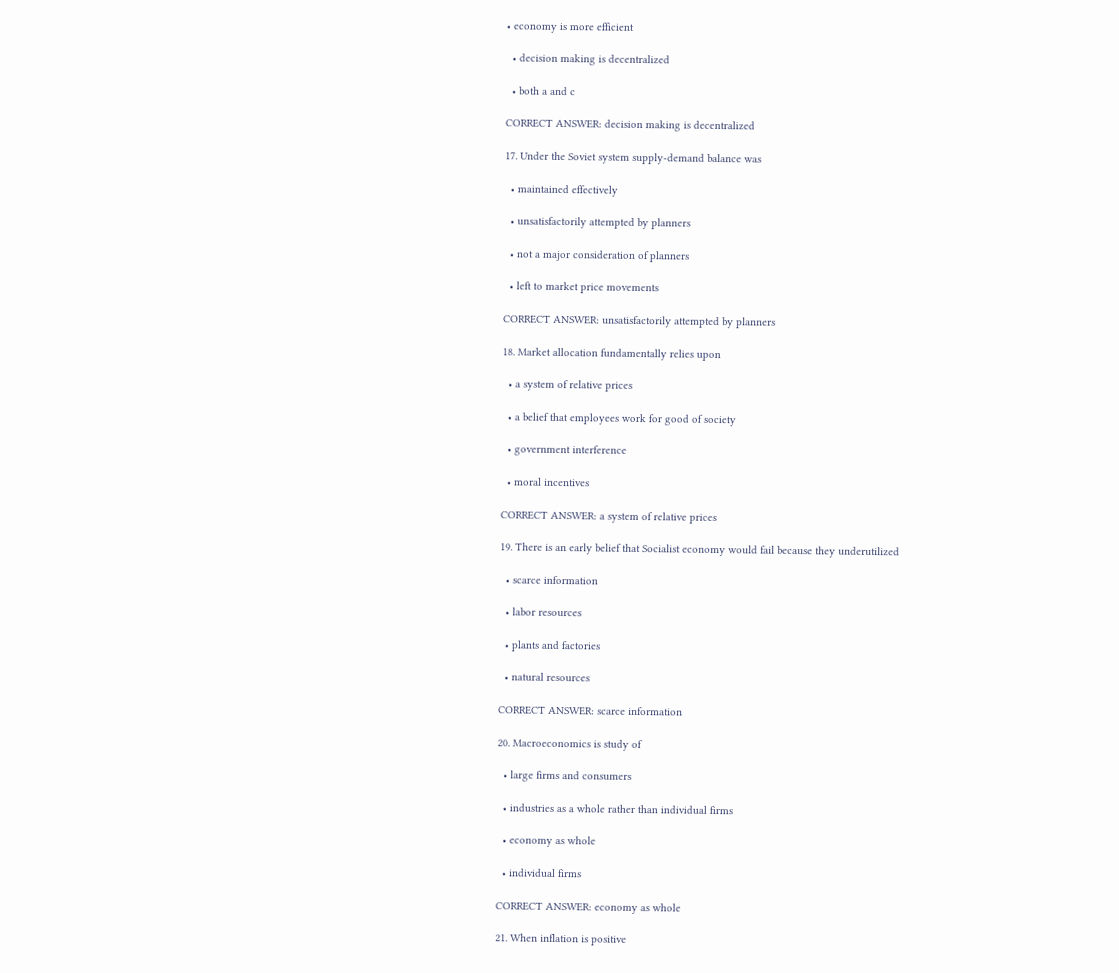• economy is more efficient

  • decision making is decentralized

  • both a and c

CORRECT ANSWER: decision making is decentralized

17. Under the Soviet system supply-demand balance was

  • maintained effectively

  • unsatisfactorily attempted by planners

  • not a major consideration of planners

  • left to market price movements

CORRECT ANSWER: unsatisfactorily attempted by planners

18. Market allocation fundamentally relies upon

  • a system of relative prices

  • a belief that employees work for good of society

  • government interference

  • moral incentives

CORRECT ANSWER: a system of relative prices

19. There is an early belief that Socialist economy would fail because they underutilized

  • scarce information

  • labor resources

  • plants and factories

  • natural resources

CORRECT ANSWER: scarce information

20. Macroeconomics is study of

  • large firms and consumers

  • industries as a whole rather than individual firms

  • economy as whole

  • individual firms

CORRECT ANSWER: economy as whole

21. When inflation is positive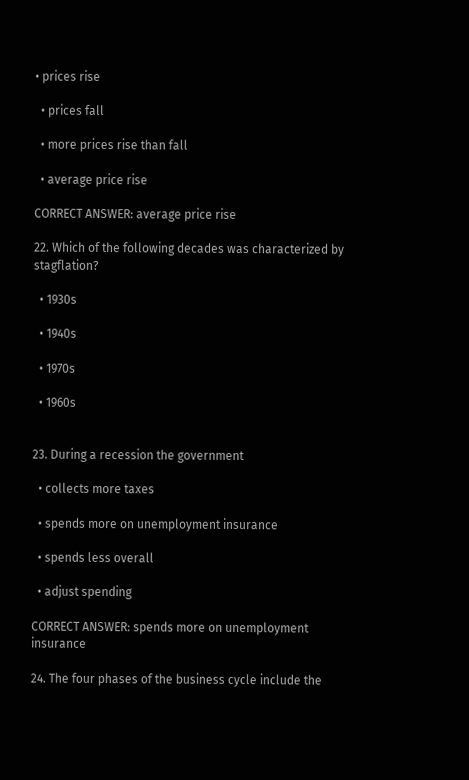• prices rise

  • prices fall

  • more prices rise than fall

  • average price rise

CORRECT ANSWER: average price rise

22. Which of the following decades was characterized by stagflation?

  • 1930s

  • 1940s

  • 1970s

  • 1960s


23. During a recession the government

  • collects more taxes

  • spends more on unemployment insurance

  • spends less overall

  • adjust spending

CORRECT ANSWER: spends more on unemployment insurance

24. The four phases of the business cycle include the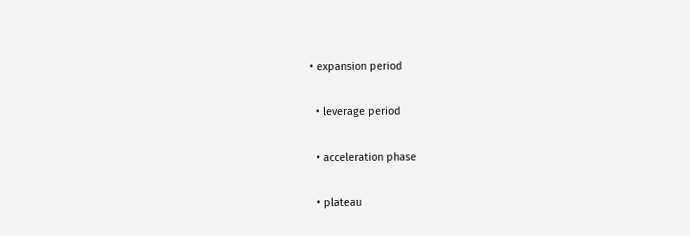• expansion period

  • leverage period

  • acceleration phase

  • plateau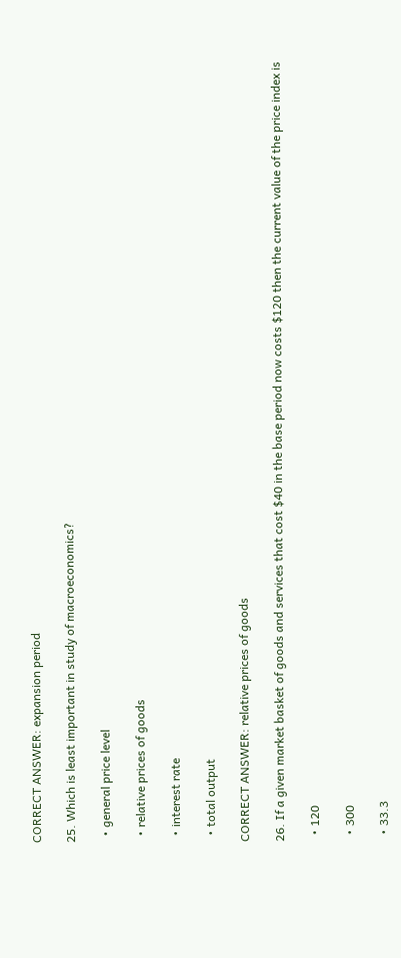CORRECT ANSWER: expansion period

25. Which is least important in study of macroeconomics?

  • general price level

  • relative prices of goods

  • interest rate

  • total output

CORRECT ANSWER: relative prices of goods

26. If a given market basket of goods and services that cost $40 in the base period now costs $120 then the current value of the price index is

  • 120

  • 300

  • 33.3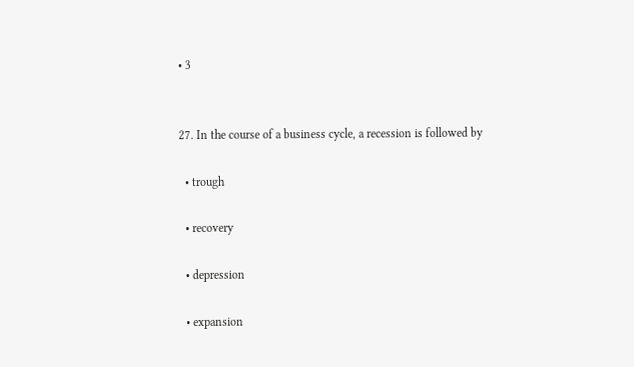• 3


27. In the course of a business cycle, a recession is followed by

  • trough

  • recovery

  • depression

  • expansion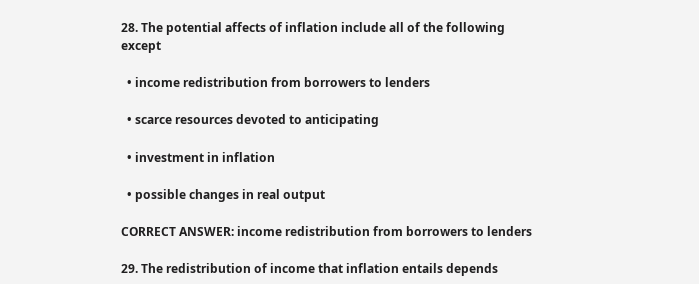28. The potential affects of inflation include all of the following except

  • income redistribution from borrowers to lenders

  • scarce resources devoted to anticipating

  • investment in inflation

  • possible changes in real output

CORRECT ANSWER: income redistribution from borrowers to lenders

29. The redistribution of income that inflation entails depends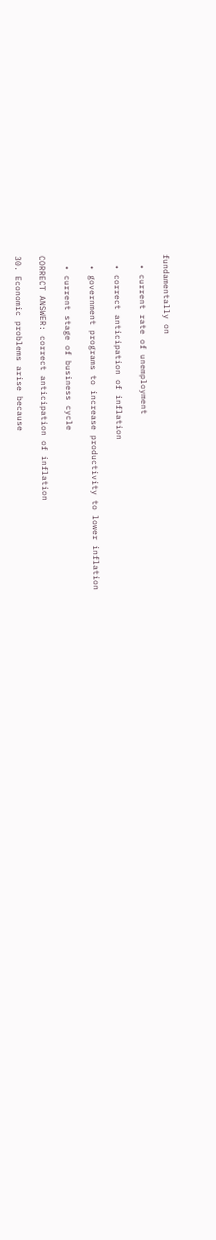fundamentally on

  • current rate of unemployment

  • correct anticipation of inflation

  • government programs to increase productivity to lower inflation

  • current stage of business cycle

CORRECT ANSWER: correct anticipation of inflation

30. Economic problems arise because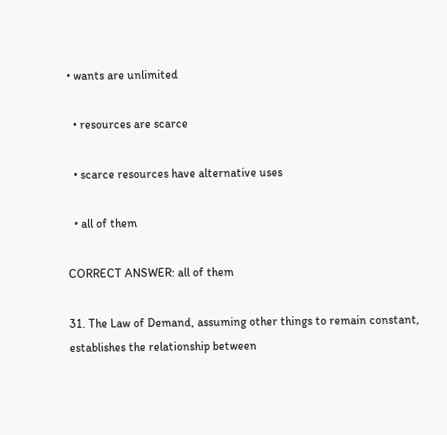• wants are unlimited

  • resources are scarce

  • scarce resources have alternative uses

  • all of them

CORRECT ANSWER: all of them

31. The Law of Demand, assuming other things to remain constant, establishes the relationship between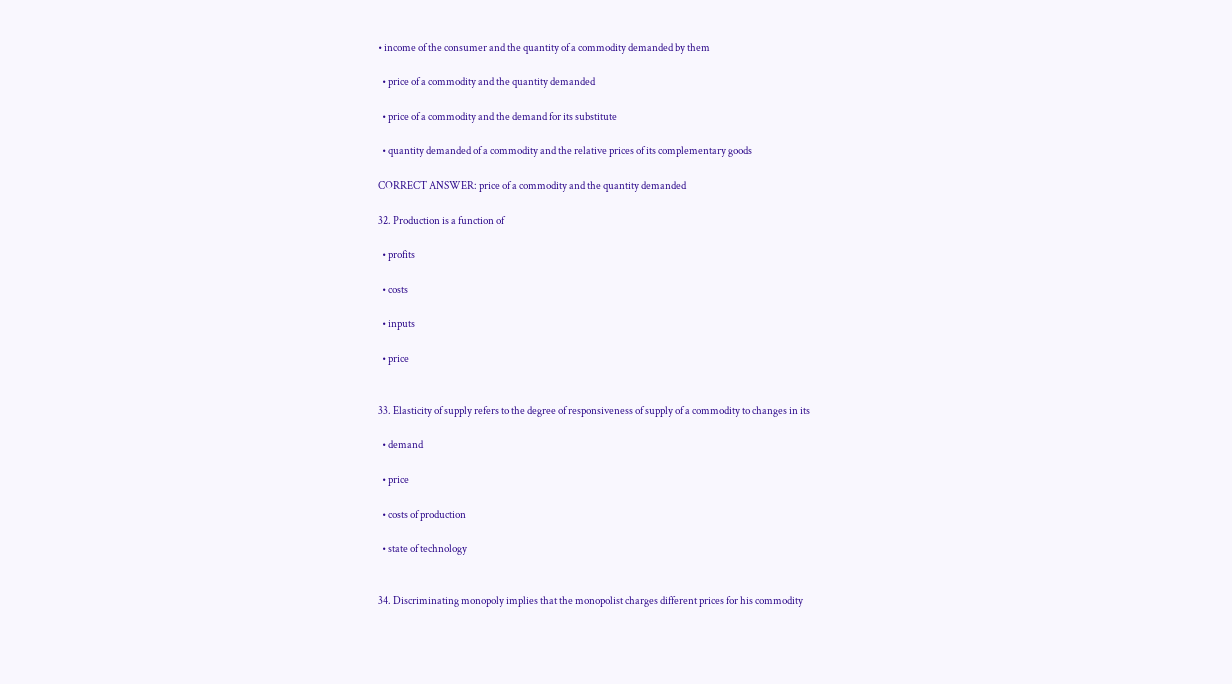• income of the consumer and the quantity of a commodity demanded by them

  • price of a commodity and the quantity demanded

  • price of a commodity and the demand for its substitute

  • quantity demanded of a commodity and the relative prices of its complementary goods

CORRECT ANSWER: price of a commodity and the quantity demanded

32. Production is a function of

  • profits

  • costs

  • inputs

  • price


33. Elasticity of supply refers to the degree of responsiveness of supply of a commodity to changes in its

  • demand

  • price

  • costs of production

  • state of technology


34. Discriminating monopoly implies that the monopolist charges different prices for his commodity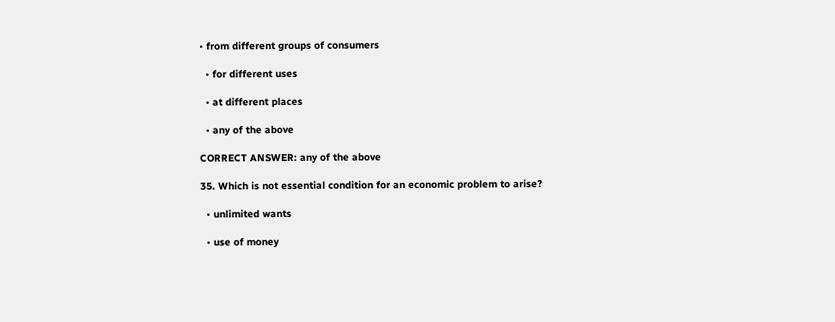• from different groups of consumers

  • for different uses

  • at different places

  • any of the above

CORRECT ANSWER: any of the above

35. Which is not essential condition for an economic problem to arise?

  • unlimited wants

  • use of money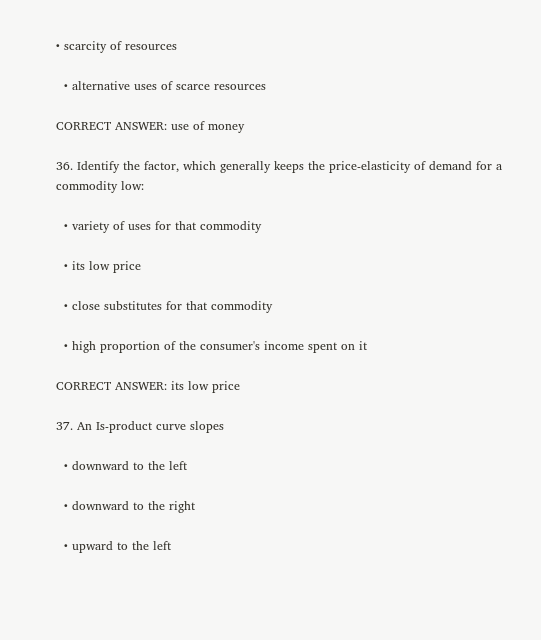• scarcity of resources

  • alternative uses of scarce resources

CORRECT ANSWER: use of money

36. Identify the factor, which generally keeps the price-elasticity of demand for a commodity low:

  • variety of uses for that commodity

  • its low price

  • close substitutes for that commodity

  • high proportion of the consumer's income spent on it

CORRECT ANSWER: its low price

37. An Is-product curve slopes

  • downward to the left

  • downward to the right

  • upward to the left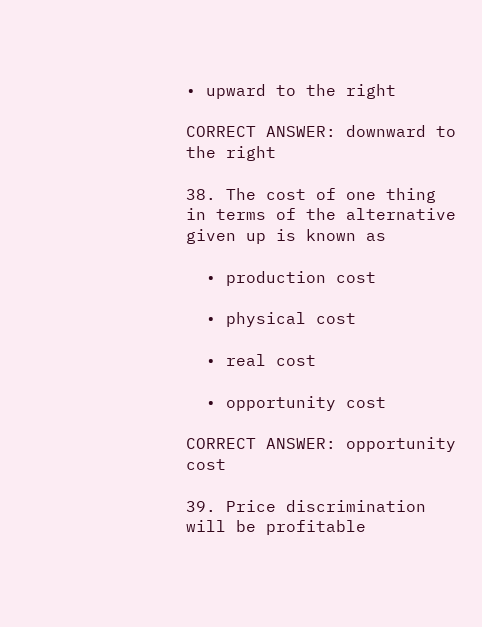• upward to the right

CORRECT ANSWER: downward to the right

38. The cost of one thing in terms of the alternative given up is known as

  • production cost

  • physical cost

  • real cost

  • opportunity cost

CORRECT ANSWER: opportunity cost

39. Price discrimination will be profitable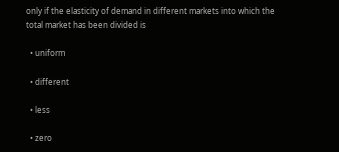only if the elasticity of demand in different markets into which the total market has been divided is

  • uniform

  • different

  • less

  • zero